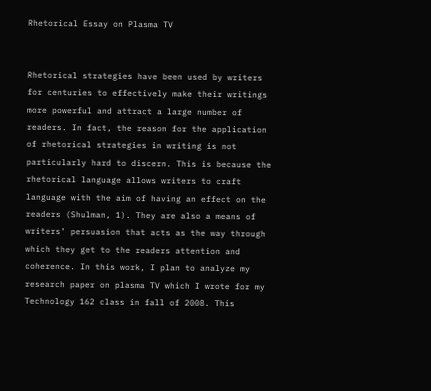Rhetorical Essay on Plasma TV


Rhetorical strategies have been used by writers for centuries to effectively make their writings more powerful and attract a large number of readers. In fact, the reason for the application of rhetorical strategies in writing is not particularly hard to discern. This is because the rhetorical language allows writers to craft language with the aim of having an effect on the readers (Shulman, 1). They are also a means of writers’ persuasion that acts as the way through which they get to the readers attention and coherence. In this work, I plan to analyze my research paper on plasma TV which I wrote for my Technology 162 class in fall of 2008. This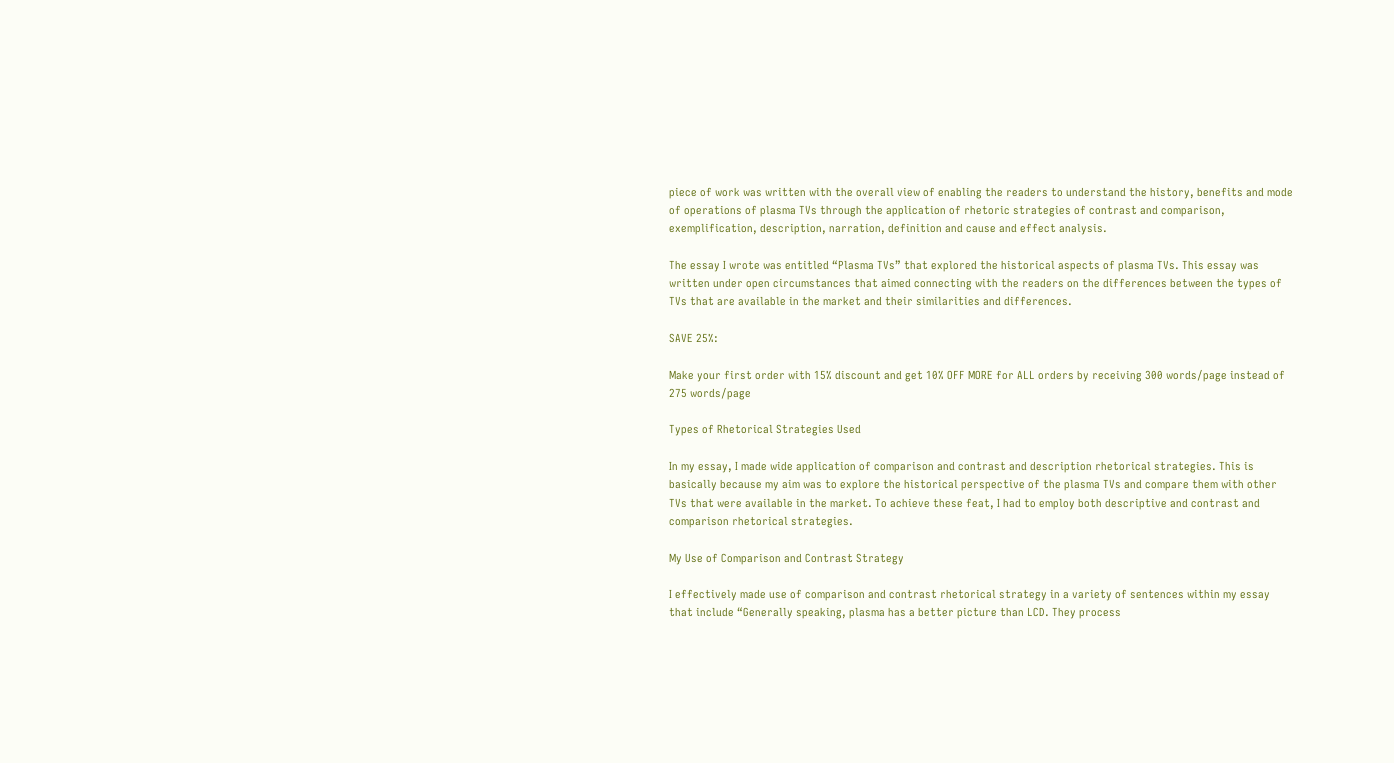piece of work was written with the overall view of enabling the readers to understand the history, benefits and mode of operations of plasma TVs through the application of rhetoric strategies of contrast and comparison, exemplification, description, narration, definition and cause and effect analysis.

The essay I wrote was entitled “Plasma TVs” that explored the historical aspects of plasma TVs. This essay was written under open circumstances that aimed connecting with the readers on the differences between the types of TVs that are available in the market and their similarities and differences.

SAVE 25%:

Make your first order with 15% discount and get 10% OFF MORE for ALL orders by receiving 300 words/page instead of 275 words/page

Types of Rhetorical Strategies Used

In my essay, I made wide application of comparison and contrast and description rhetorical strategies. This is basically because my aim was to explore the historical perspective of the plasma TVs and compare them with other TVs that were available in the market. To achieve these feat, I had to employ both descriptive and contrast and comparison rhetorical strategies.

My Use of Comparison and Contrast Strategy

I effectively made use of comparison and contrast rhetorical strategy in a variety of sentences within my essay that include “Generally speaking, plasma has a better picture than LCD. They process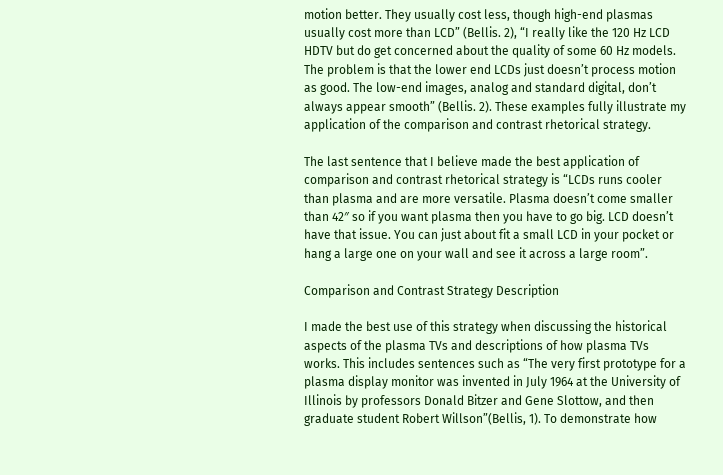motion better. They usually cost less, though high-end plasmas usually cost more than LCD” (Bellis. 2), “I really like the 120 Hz LCD HDTV but do get concerned about the quality of some 60 Hz models. The problem is that the lower end LCDs just doesn’t process motion as good. The low-end images, analog and standard digital, don’t always appear smooth” (Bellis. 2). These examples fully illustrate my application of the comparison and contrast rhetorical strategy.

The last sentence that I believe made the best application of comparison and contrast rhetorical strategy is “LCDs runs cooler than plasma and are more versatile. Plasma doesn’t come smaller than 42″ so if you want plasma then you have to go big. LCD doesn’t have that issue. You can just about fit a small LCD in your pocket or hang a large one on your wall and see it across a large room”.

Comparison and Contrast Strategy Description

I made the best use of this strategy when discussing the historical aspects of the plasma TVs and descriptions of how plasma TVs works. This includes sentences such as “The very first prototype for a plasma display monitor was invented in July 1964 at the University of Illinois by professors Donald Bitzer and Gene Slottow, and then graduate student Robert Willson”(Bellis, 1). To demonstrate how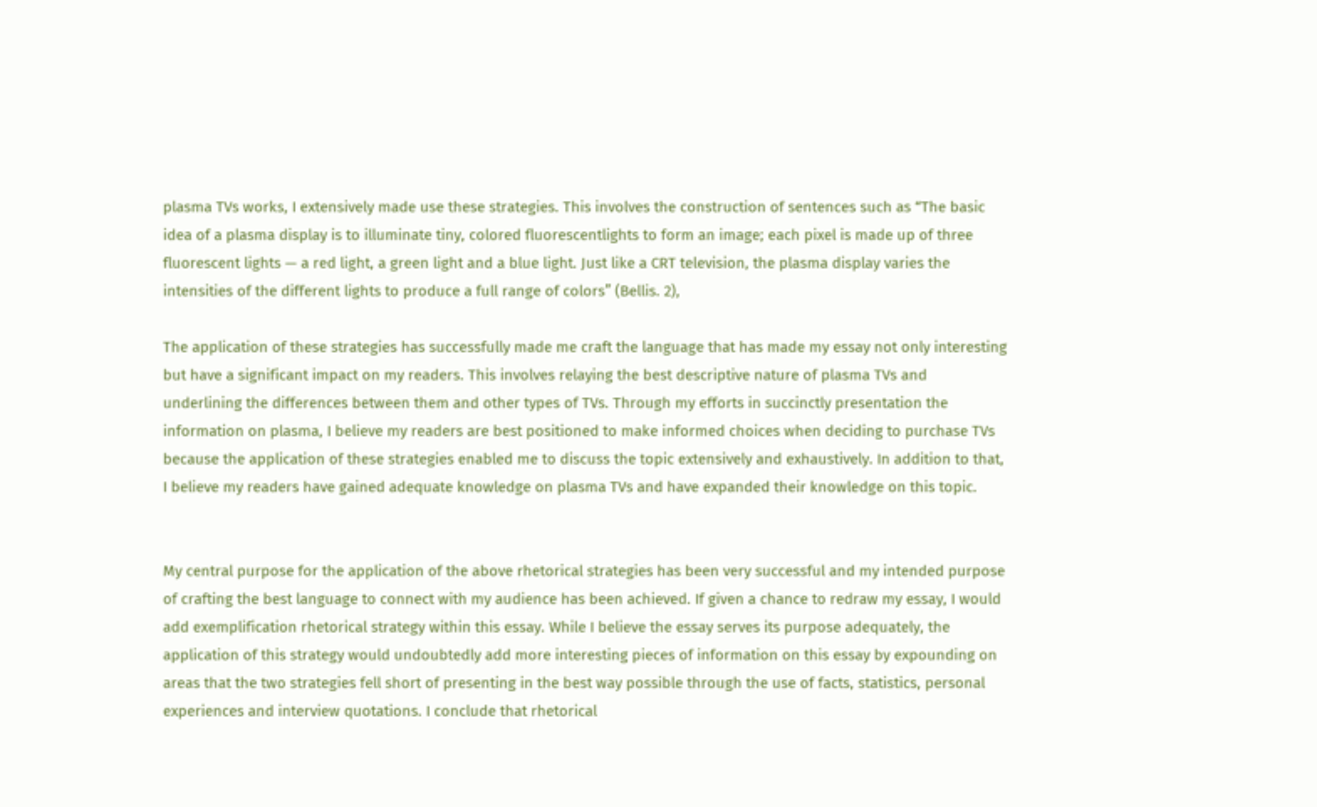plasma TVs works, I extensively made use these strategies. This involves the construction of sentences such as “The basic idea of a plasma display is to illuminate tiny, colored fluorescentlights to form an image; each pixel is made up of three fluorescent lights — a red light, a green light and a blue light. Just like a CRT television, the plasma display varies the intensities of the different lights to produce a full range of colors” (Bellis. 2),

The application of these strategies has successfully made me craft the language that has made my essay not only interesting but have a significant impact on my readers. This involves relaying the best descriptive nature of plasma TVs and underlining the differences between them and other types of TVs. Through my efforts in succinctly presentation the information on plasma, I believe my readers are best positioned to make informed choices when deciding to purchase TVs because the application of these strategies enabled me to discuss the topic extensively and exhaustively. In addition to that, I believe my readers have gained adequate knowledge on plasma TVs and have expanded their knowledge on this topic.


My central purpose for the application of the above rhetorical strategies has been very successful and my intended purpose of crafting the best language to connect with my audience has been achieved. If given a chance to redraw my essay, I would add exemplification rhetorical strategy within this essay. While I believe the essay serves its purpose adequately, the application of this strategy would undoubtedly add more interesting pieces of information on this essay by expounding on areas that the two strategies fell short of presenting in the best way possible through the use of facts, statistics, personal experiences and interview quotations. I conclude that rhetorical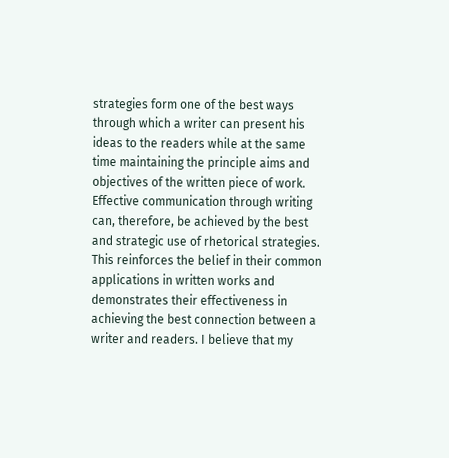strategies form one of the best ways through which a writer can present his ideas to the readers while at the same time maintaining the principle aims and objectives of the written piece of work. Effective communication through writing can, therefore, be achieved by the best and strategic use of rhetorical strategies. This reinforces the belief in their common applications in written works and demonstrates their effectiveness in achieving the best connection between a writer and readers. I believe that my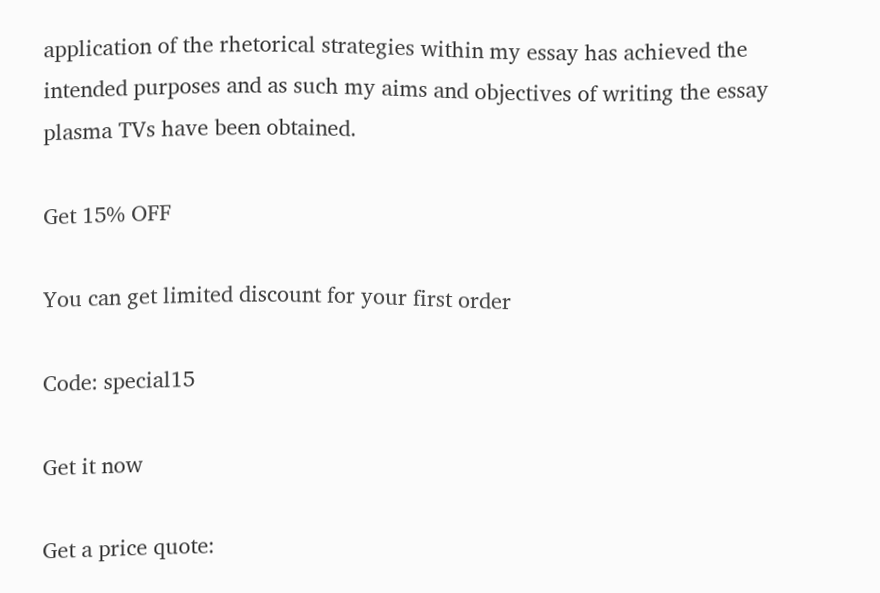application of the rhetorical strategies within my essay has achieved the intended purposes and as such my aims and objectives of writing the essay plasma TVs have been obtained.

Get 15% OFF

You can get limited discount for your first order

Code: special15

Get it now

Get a price quote: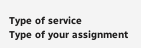Type of service
Type of your assignment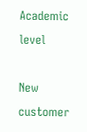Academic level

New customer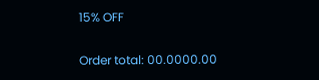15% OFF

Order total: 00.0000.00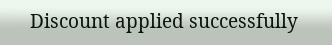Discount applied successfully